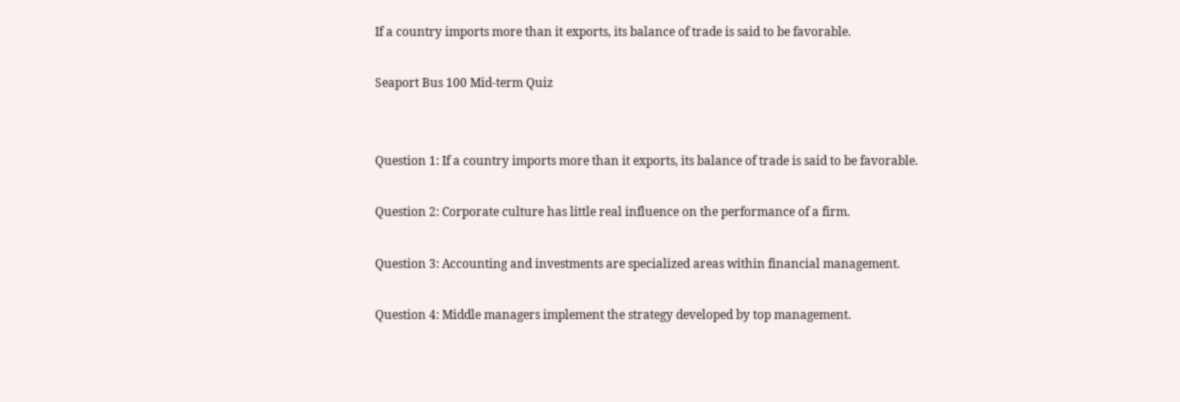If a country imports more than it exports, its balance of trade is said to be favorable.

Seaport Bus 100 Mid-term Quiz


Question 1: If a country imports more than it exports, its balance of trade is said to be favorable.

Question 2: Corporate culture has little real influence on the performance of a firm.

Question 3: Accounting and investments are specialized areas within financial management.

Question 4: Middle managers implement the strategy developed by top management.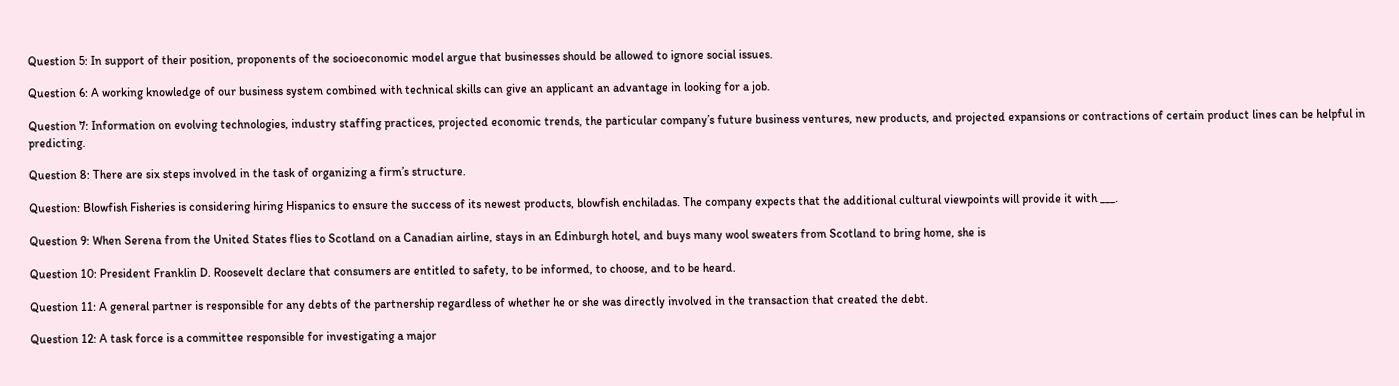Question 5: In support of their position, proponents of the socioeconomic model argue that businesses should be allowed to ignore social issues.

Question 6: A working knowledge of our business system combined with technical skills can give an applicant an advantage in looking for a job.

Question 7: Information on evolving technologies, industry staffing practices, projected economic trends, the particular company’s future business ventures, new products, and projected expansions or contractions of certain product lines can be helpful in predicting.

Question 8: There are six steps involved in the task of organizing a firm’s structure.

Question: Blowfish Fisheries is considering hiring Hispanics to ensure the success of its newest products, blowfish enchiladas. The company expects that the additional cultural viewpoints will provide it with ___.

Question 9: When Serena from the United States flies to Scotland on a Canadian airline, stays in an Edinburgh hotel, and buys many wool sweaters from Scotland to bring home, she is

Question 10: President Franklin D. Roosevelt declare that consumers are entitled to safety, to be informed, to choose, and to be heard.

Question 11: A general partner is responsible for any debts of the partnership regardless of whether he or she was directly involved in the transaction that created the debt.

Question 12: A task force is a committee responsible for investigating a major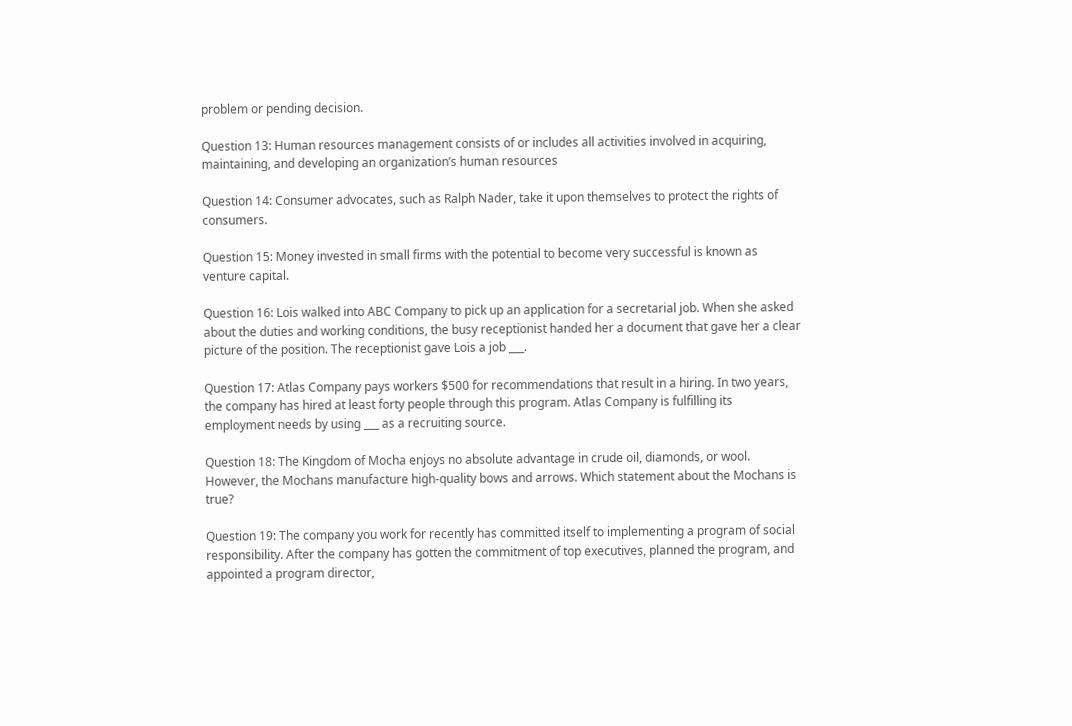problem or pending decision.

Question 13: Human resources management consists of or includes all activities involved in acquiring, maintaining, and developing an organization’s human resources

Question 14: Consumer advocates, such as Ralph Nader, take it upon themselves to protect the rights of consumers.

Question 15: Money invested in small firms with the potential to become very successful is known as venture capital.

Question 16: Lois walked into ABC Company to pick up an application for a secretarial job. When she asked about the duties and working conditions, the busy receptionist handed her a document that gave her a clear picture of the position. The receptionist gave Lois a job ___.

Question 17: Atlas Company pays workers $500 for recommendations that result in a hiring. In two years, the company has hired at least forty people through this program. Atlas Company is fulfilling its employment needs by using ___ as a recruiting source.

Question 18: The Kingdom of Mocha enjoys no absolute advantage in crude oil, diamonds, or wool. However, the Mochans manufacture high-quality bows and arrows. Which statement about the Mochans is true?

Question 19: The company you work for recently has committed itself to implementing a program of social responsibility. After the company has gotten the commitment of top executives, planned the program, and appointed a program director,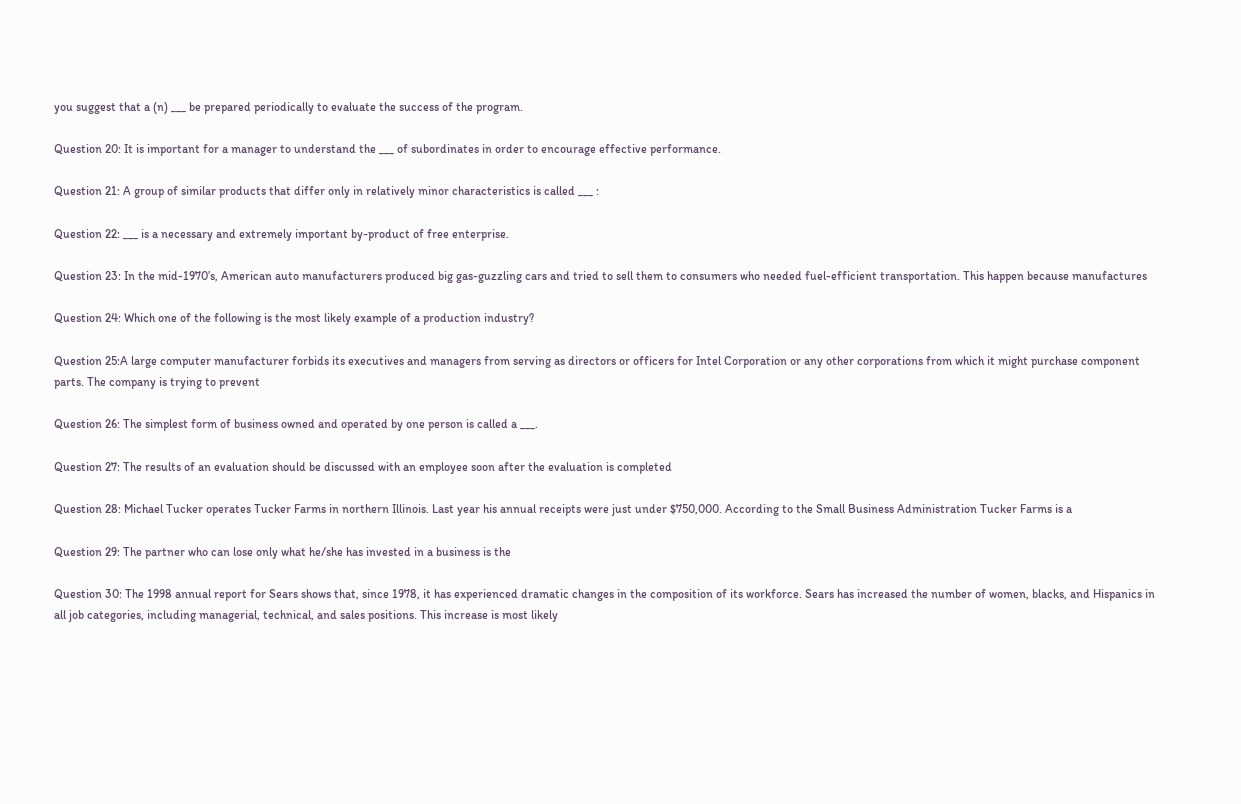you suggest that a (n) ___ be prepared periodically to evaluate the success of the program.

Question 20: It is important for a manager to understand the ___ of subordinates in order to encourage effective performance.

Question 21: A group of similar products that differ only in relatively minor characteristics is called ___ :

Question 22: ___ is a necessary and extremely important by-product of free enterprise.

Question 23: In the mid-1970’s, American auto manufacturers produced big gas-guzzling cars and tried to sell them to consumers who needed fuel-efficient transportation. This happen because manufactures

Question 24: Which one of the following is the most likely example of a production industry?

Question 25:A large computer manufacturer forbids its executives and managers from serving as directors or officers for Intel Corporation or any other corporations from which it might purchase component parts. The company is trying to prevent

Question 26: The simplest form of business owned and operated by one person is called a ___.

Question 27: The results of an evaluation should be discussed with an employee soon after the evaluation is completed

Question 28: Michael Tucker operates Tucker Farms in northern Illinois. Last year his annual receipts were just under $750,000. According to the Small Business Administration Tucker Farms is a

Question 29: The partner who can lose only what he/she has invested in a business is the

Question 30: The 1998 annual report for Sears shows that, since 1978, it has experienced dramatic changes in the composition of its workforce. Sears has increased the number of women, blacks, and Hispanics in all job categories, including managerial, technical, and sales positions. This increase is most likely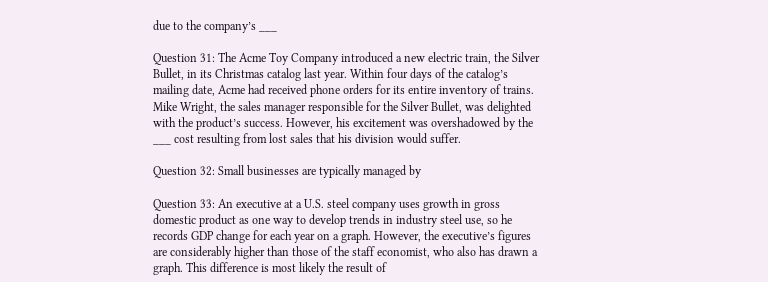due to the company’s ___

Question 31: The Acme Toy Company introduced a new electric train, the Silver Bullet, in its Christmas catalog last year. Within four days of the catalog’s mailing date, Acme had received phone orders for its entire inventory of trains. Mike Wright, the sales manager responsible for the Silver Bullet, was delighted with the product’s success. However, his excitement was overshadowed by the ___ cost resulting from lost sales that his division would suffer.

Question 32: Small businesses are typically managed by

Question 33: An executive at a U.S. steel company uses growth in gross domestic product as one way to develop trends in industry steel use, so he records GDP change for each year on a graph. However, the executive’s figures are considerably higher than those of the staff economist, who also has drawn a graph. This difference is most likely the result of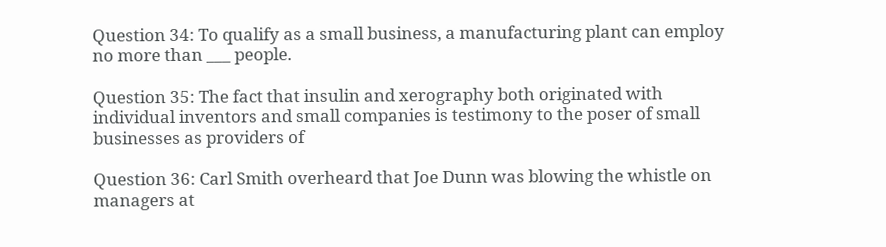Question 34: To qualify as a small business, a manufacturing plant can employ no more than ___ people.

Question 35: The fact that insulin and xerography both originated with individual inventors and small companies is testimony to the poser of small businesses as providers of

Question 36: Carl Smith overheard that Joe Dunn was blowing the whistle on managers at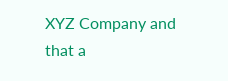XYZ Company and that a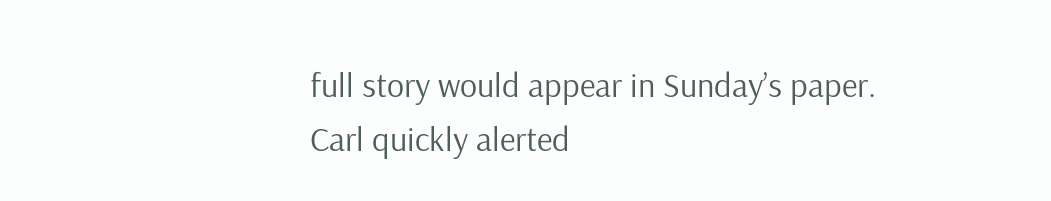full story would appear in Sunday’s paper. Carl quickly alerted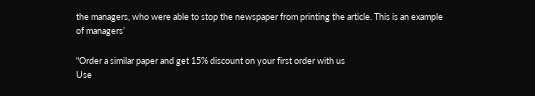the managers, who were able to stop the newspaper from printing the article. This is an example of managers’

"Order a similar paper and get 15% discount on your first order with us
Use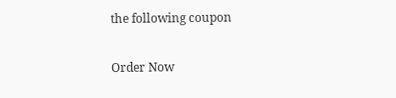the following coupon

Order Now